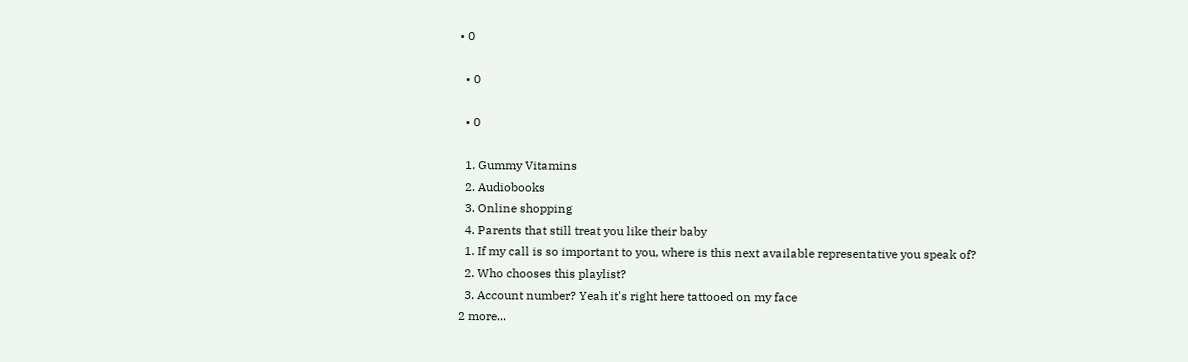• 0

  • 0

  • 0

  1. Gummy Vitamins
  2. Audiobooks
  3. Online shopping
  4. Parents that still treat you like their baby
  1. If my call is so important to you, where is this next available representative you speak of?
  2. Who chooses this playlist?
  3. Account number? Yeah it's right here tattooed on my face
2 more...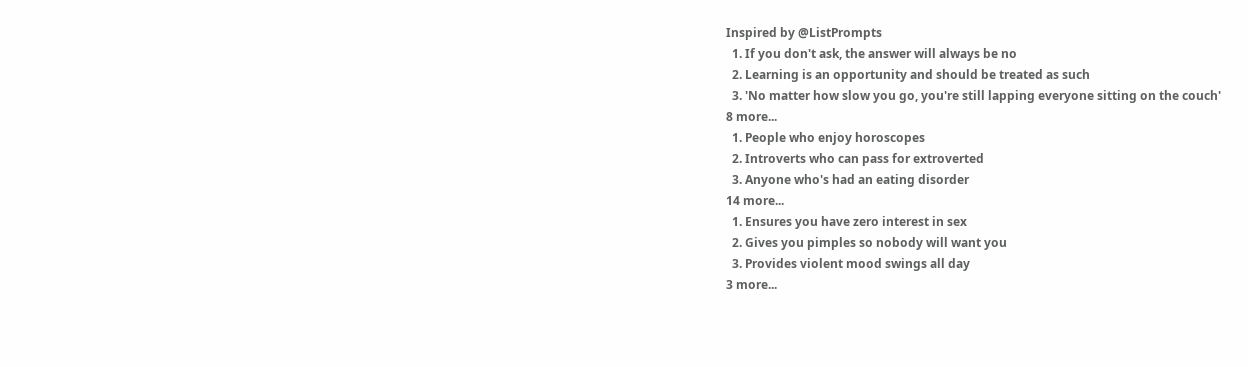Inspired by @ListPrompts
  1. If you don't ask, the answer will always be no
  2. Learning is an opportunity and should be treated as such
  3. 'No matter how slow you go, you're still lapping everyone sitting on the couch'
8 more...
  1. People who enjoy horoscopes
  2. Introverts who can pass for extroverted
  3. Anyone who's had an eating disorder
14 more...
  1. Ensures you have zero interest in sex
  2. Gives you pimples so nobody will want you
  3. Provides violent mood swings all day
3 more...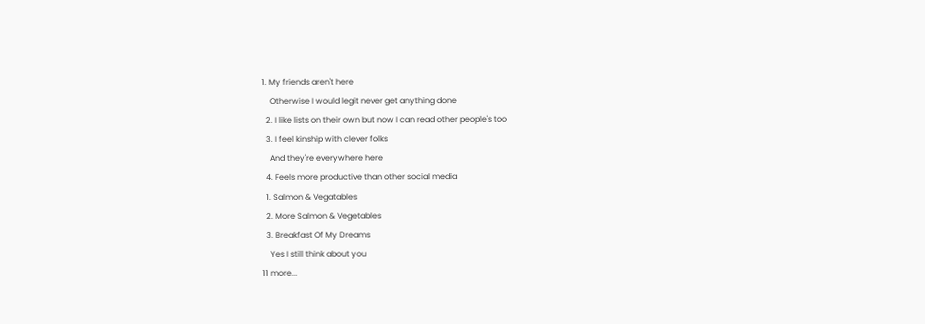1. My friends aren't here
    Otherwise I would legit never get anything done
  2. I like lists on their own but now I can read other people's too
  3. I feel kinship with clever folks
    And they're everywhere here
  4. Feels more productive than other social media
  1. Salmon & Vegatables
  2. More Salmon & Vegetables
  3. Breakfast Of My Dreams
    Yes I still think about you
11 more...